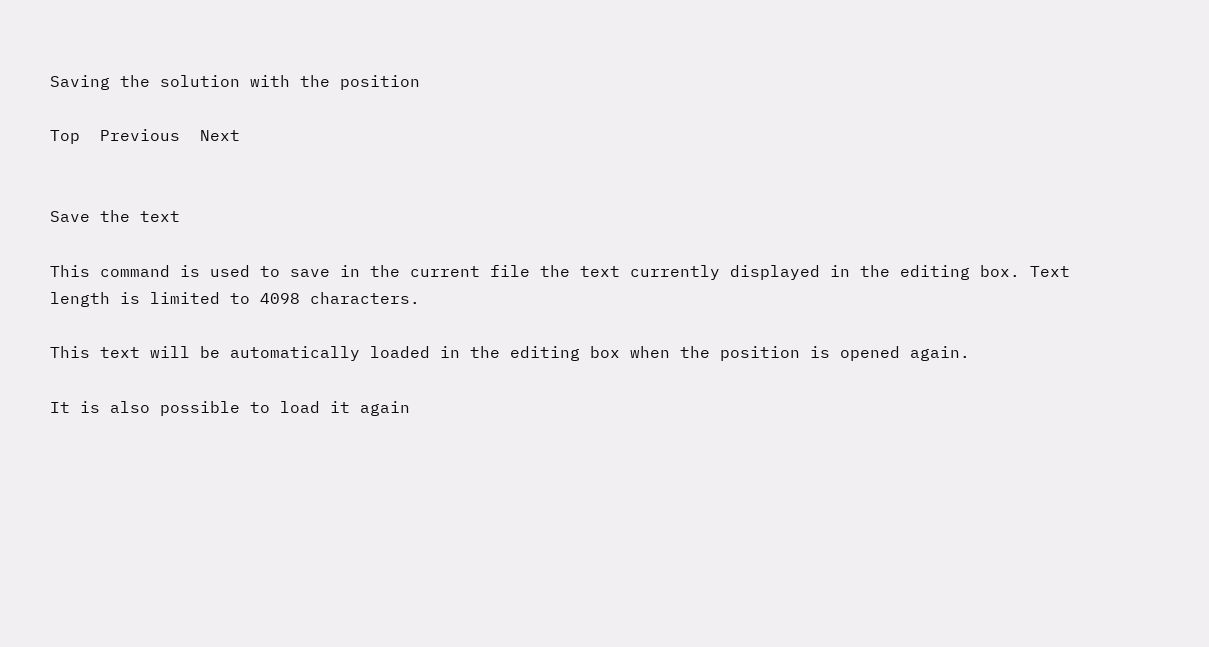Saving the solution with the position

Top  Previous  Next


Save the text

This command is used to save in the current file the text currently displayed in the editing box. Text length is limited to 4098 characters.

This text will be automatically loaded in the editing box when the position is opened again.

It is also possible to load it again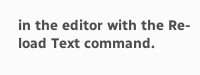in the editor with the Re-load Text command.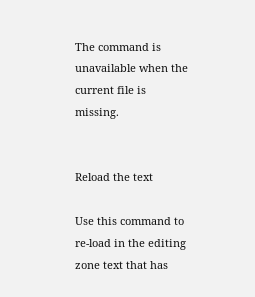The command is unavailable when the current file is missing.


Reload the text

Use this command to re-load in the editing zone text that has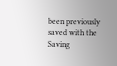been previously saved with the Saving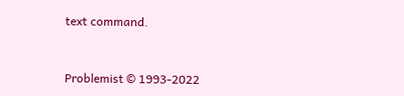text command.


Problemist © 1993-2022